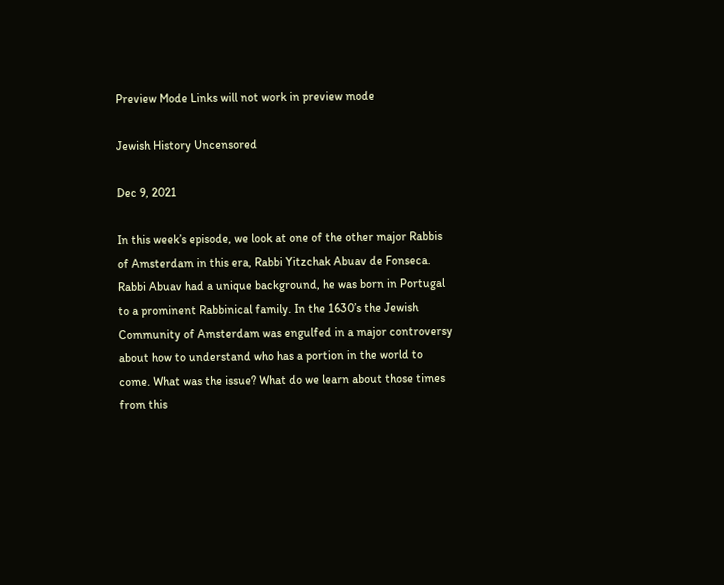Preview Mode Links will not work in preview mode

Jewish History Uncensored

Dec 9, 2021

In this week’s episode, we look at one of the other major Rabbis of Amsterdam in this era, Rabbi Yitzchak Abuav de Fonseca. Rabbi Abuav had a unique background, he was born in Portugal to a prominent Rabbinical family. In the 1630’s the Jewish Community of Amsterdam was engulfed in a major controversy about how to understand who has a portion in the world to come. What was the issue? What do we learn about those times from this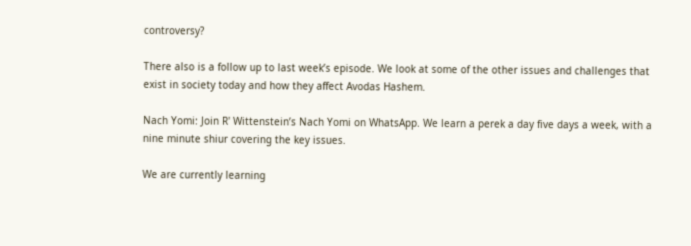controversy?

There also is a follow up to last week’s episode. We look at some of the other issues and challenges that exist in society today and how they affect Avodas Hashem.

Nach Yomi: Join R' Wittenstein’s Nach Yomi on WhatsApp. We learn a perek a day five days a week, with a nine minute shiur covering the key issues.

We are currently learning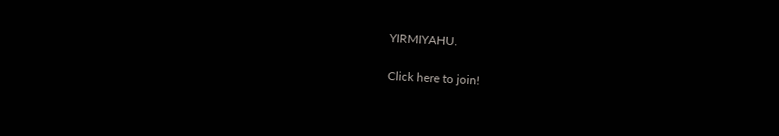YIRMIYAHU.

Click here to join!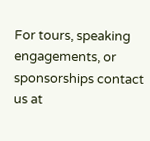For tours, speaking engagements, or sponsorships contact us at